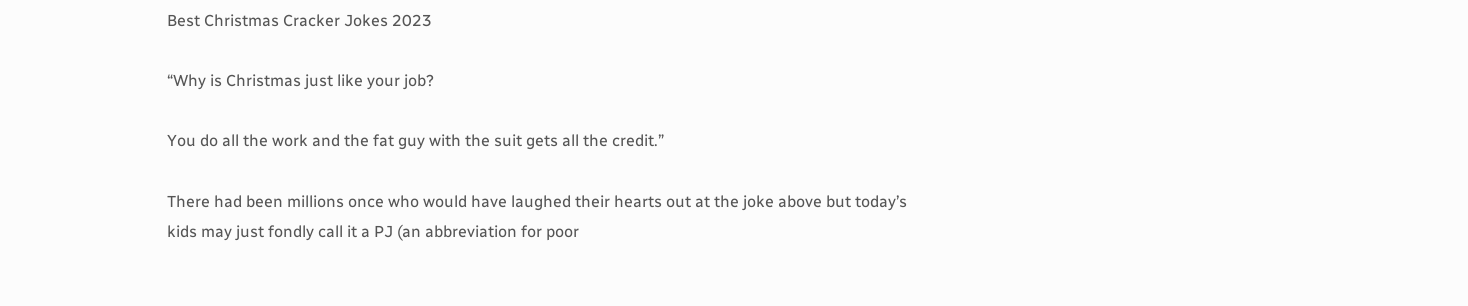Best Christmas Cracker Jokes 2023

“Why is Christmas just like your job?

You do all the work and the fat guy with the suit gets all the credit.”

There had been millions once who would have laughed their hearts out at the joke above but today’s kids may just fondly call it a PJ (an abbreviation for poor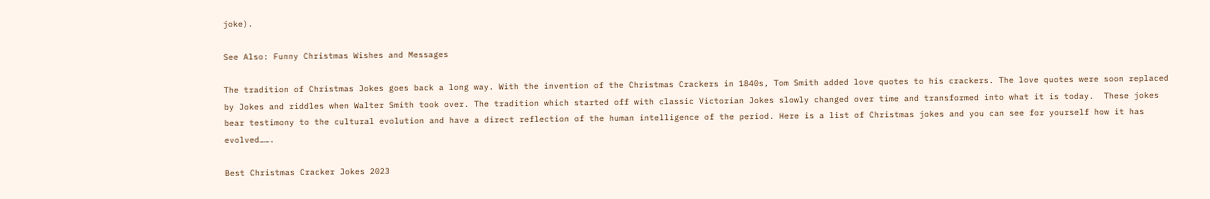joke).

See Also: Funny Christmas Wishes and Messages

The tradition of Christmas Jokes goes back a long way. With the invention of the Christmas Crackers in 1840s, Tom Smith added love quotes to his crackers. The love quotes were soon replaced by Jokes and riddles when Walter Smith took over. The tradition which started off with classic Victorian Jokes slowly changed over time and transformed into what it is today.  These jokes bear testimony to the cultural evolution and have a direct reflection of the human intelligence of the period. Here is a list of Christmas jokes and you can see for yourself how it has evolved…….

Best Christmas Cracker Jokes 2023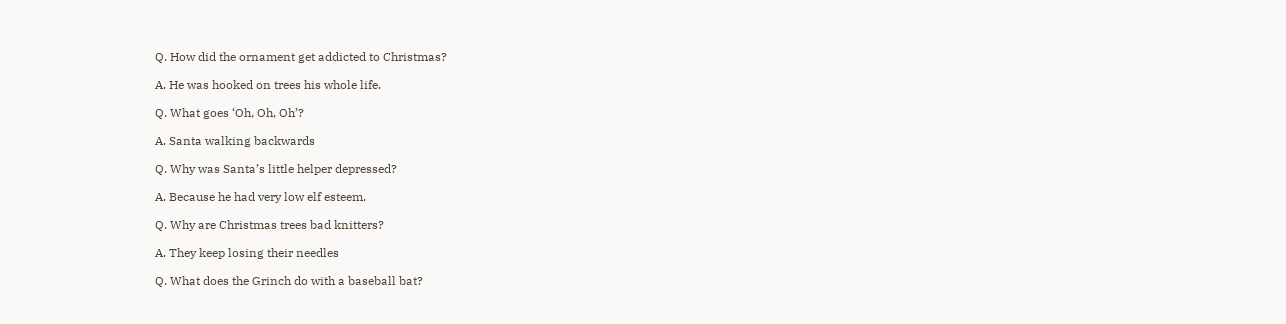Q. How did the ornament get addicted to Christmas?

A. He was hooked on trees his whole life.

Q. What goes ‘Oh, Oh, Oh’?

A. Santa walking backwards

Q. Why was Santa’s little helper depressed?

A. Because he had very low elf esteem.

Q. Why are Christmas trees bad knitters?

A. They keep losing their needles

Q. What does the Grinch do with a baseball bat?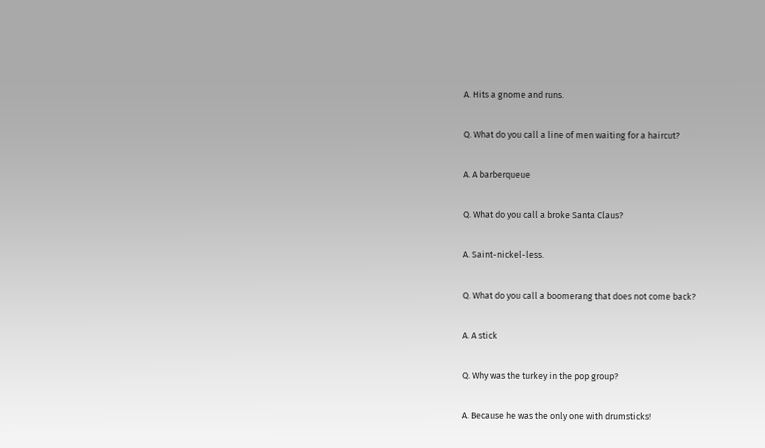A. Hits a gnome and runs.

Q. What do you call a line of men waiting for a haircut?

A. A barberqueue

Q. What do you call a broke Santa Claus?

A. Saint-nickel-less.

Q. What do you call a boomerang that does not come back?

A. A stick

Q. Why was the turkey in the pop group?

A. Because he was the only one with drumsticks!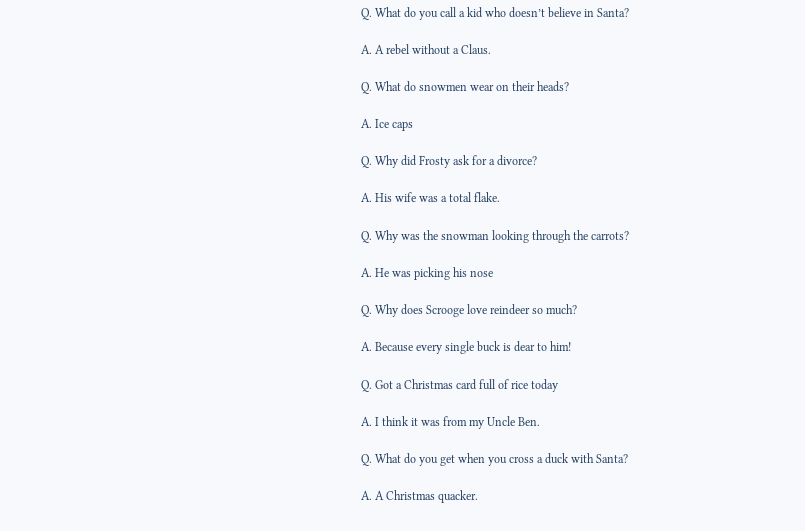Q. What do you call a kid who doesn’t believe in Santa?

A. A rebel without a Claus.

Q. What do snowmen wear on their heads?

A. Ice caps

Q. Why did Frosty ask for a divorce?

A. His wife was a total flake.

Q. Why was the snowman looking through the carrots?

A. He was picking his nose

Q. Why does Scrooge love reindeer so much?

A. Because every single buck is dear to him!

Q. Got a Christmas card full of rice today

A. I think it was from my Uncle Ben.

Q. What do you get when you cross a duck with Santa?

A. A Christmas quacker.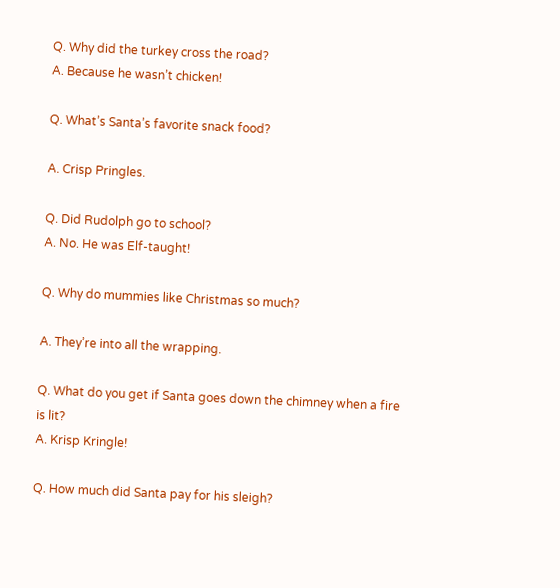Q. Why did the turkey cross the road?
A. Because he wasn’t chicken!

Q. What’s Santa’s favorite snack food?

A. Crisp Pringles.

Q. Did Rudolph go to school?
A. No. He was Elf-taught!

Q. Why do mummies like Christmas so much?

A. They’re into all the wrapping.

Q. What do you get if Santa goes down the chimney when a fire is lit?
A. Krisp Kringle!

Q. How much did Santa pay for his sleigh?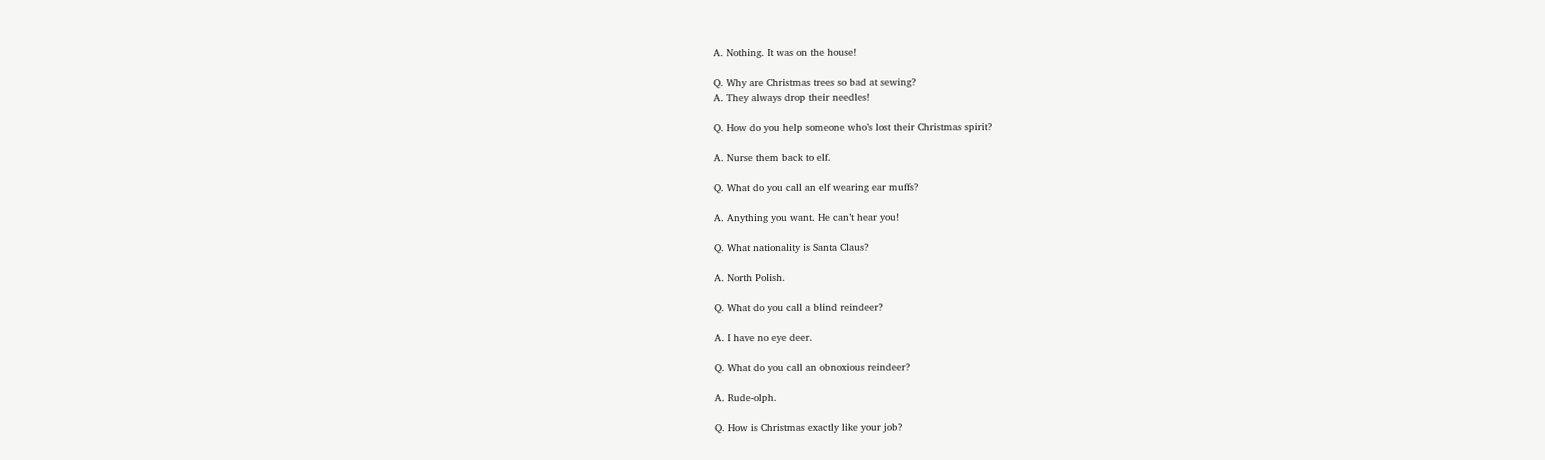A. Nothing. It was on the house!

Q. Why are Christmas trees so bad at sewing?
A. They always drop their needles!

Q. How do you help someone who’s lost their Christmas spirit?

A. Nurse them back to elf.

Q. What do you call an elf wearing ear muffs?

A. Anything you want. He can’t hear you!

Q. What nationality is Santa Claus?

A. North Polish.

Q. What do you call a blind reindeer?

A. I have no eye deer.

Q. What do you call an obnoxious reindeer?

A. Rude-olph.

Q. How is Christmas exactly like your job?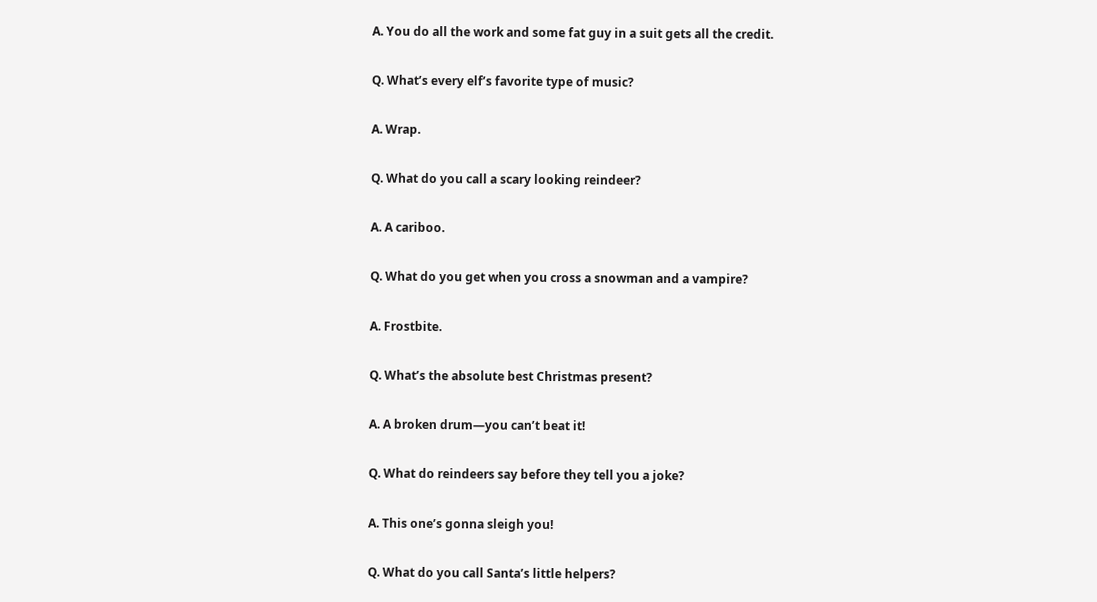A. You do all the work and some fat guy in a suit gets all the credit.

Q. What’s every elf’s favorite type of music?

A. Wrap.

Q. What do you call a scary looking reindeer?

A. A cariboo.

Q. What do you get when you cross a snowman and a vampire?

A. Frostbite.

Q. What’s the absolute best Christmas present?

A. A broken drum—you can’t beat it!

Q. What do reindeers say before they tell you a joke?

A. This one’s gonna sleigh you!

Q. What do you call Santa’s little helpers?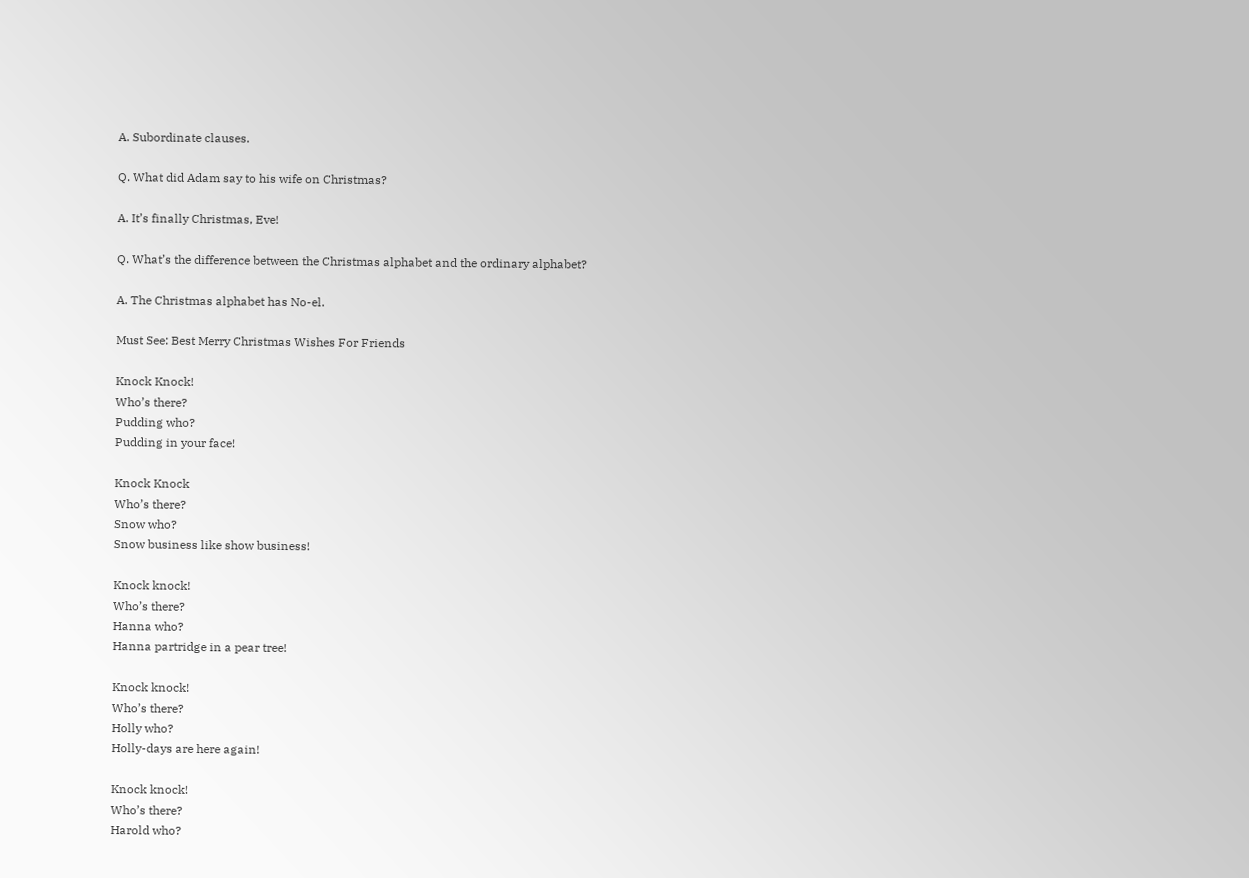A. Subordinate clauses.

Q. What did Adam say to his wife on Christmas?

A. It’s finally Christmas, Eve!

Q. What’s the difference between the Christmas alphabet and the ordinary alphabet?

A. The Christmas alphabet has No-el.

Must See: Best Merry Christmas Wishes For Friends

Knock Knock!
Who’s there?
Pudding who?
Pudding in your face!

Knock Knock
Who’s there?
Snow who?
Snow business like show business!

Knock knock!
Who’s there?
Hanna who?
Hanna partridge in a pear tree!

Knock knock!
Who’s there?
Holly who?
Holly-days are here again!

Knock knock!
Who’s there?
Harold who?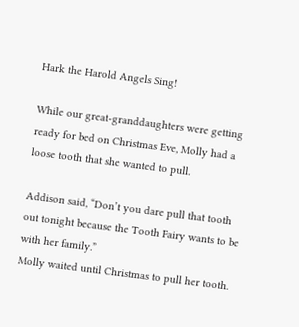Hark the Harold Angels Sing!

While our great-granddaughters were getting ready for bed on Christmas Eve, Molly had a loose tooth that she wanted to pull.

Addison said, “Don’t you dare pull that tooth out tonight because the Tooth Fairy wants to be with her family.”
Molly waited until Christmas to pull her tooth.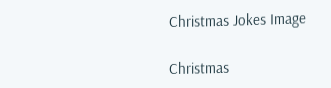Christmas Jokes Image

Christmas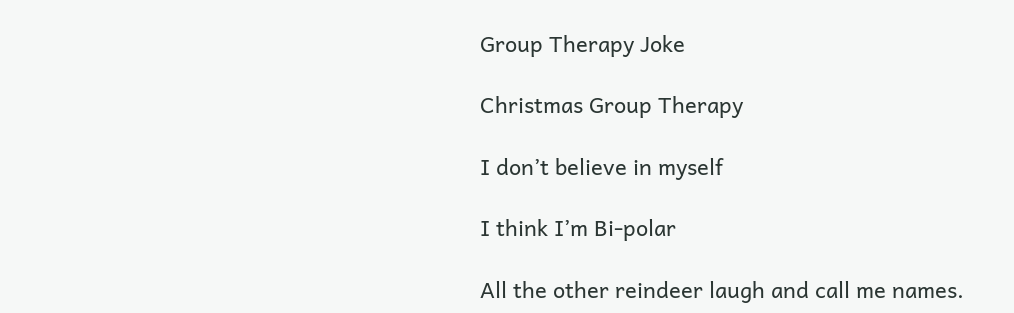Group Therapy Joke

Christmas Group Therapy

I don’t believe in myself

I think I’m Bi-polar

All the other reindeer laugh and call me names.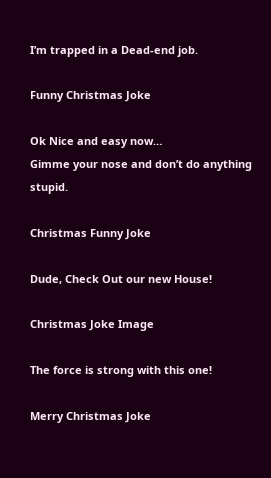I’m trapped in a Dead-end job.

Funny Christmas Joke

Ok Nice and easy now…
Gimme your nose and don’t do anything stupid.

Christmas Funny Joke

Dude, Check Out our new House!

Christmas Joke Image

The force is strong with this one!

Merry Christmas Joke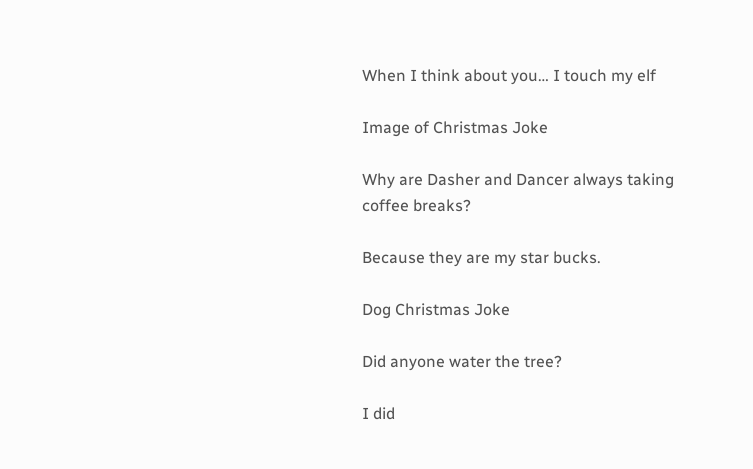When I think about you… I touch my elf

Image of Christmas Joke

Why are Dasher and Dancer always taking coffee breaks?

Because they are my star bucks.

Dog Christmas Joke

Did anyone water the tree?

I did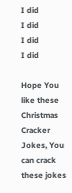I did
I did
I did
I did

Hope You like these Christmas Cracker Jokes, You can crack these jokes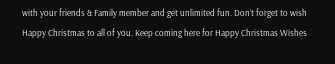with your friends & Family member and get unlimited fun. Don’t forget to wish Happy Christmas to all of you. Keep coming here for Happy Christmas Wishes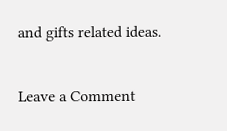and gifts related ideas.

Leave a Comment